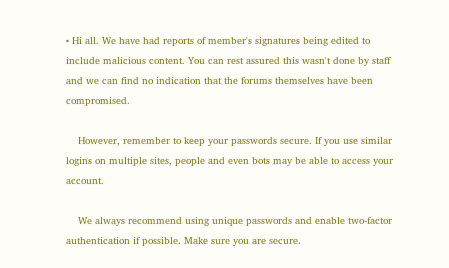• Hi all. We have had reports of member's signatures being edited to include malicious content. You can rest assured this wasn't done by staff and we can find no indication that the forums themselves have been compromised.

    However, remember to keep your passwords secure. If you use similar logins on multiple sites, people and even bots may be able to access your account.

    We always recommend using unique passwords and enable two-factor authentication if possible. Make sure you are secure.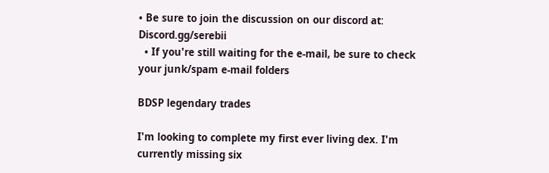• Be sure to join the discussion on our discord at: Discord.gg/serebii
  • If you're still waiting for the e-mail, be sure to check your junk/spam e-mail folders

BDSP legendary trades

I'm looking to complete my first ever living dex. I'm currently missing six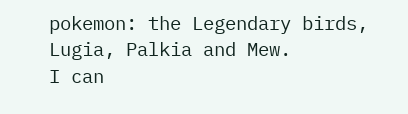pokemon: the Legendary birds, Lugia, Palkia and Mew.
I can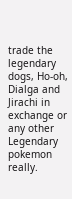trade the legendary dogs, Ho-oh, Dialga and Jirachi in exchange or any other Legendary pokemon really.